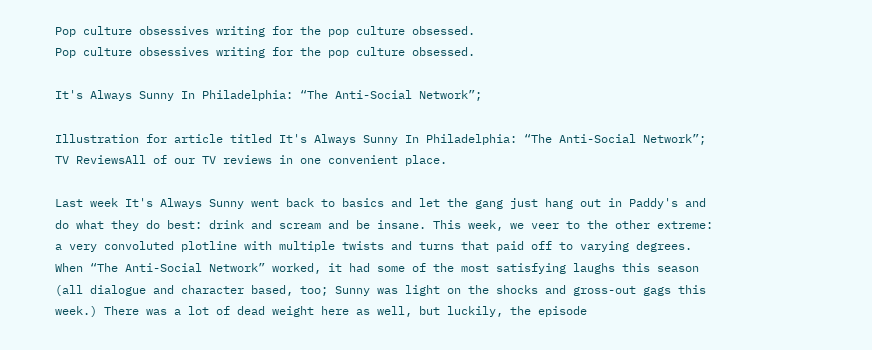Pop culture obsessives writing for the pop culture obsessed.
Pop culture obsessives writing for the pop culture obsessed.

It's Always Sunny In Philadelphia: “The Anti-Social Network”;

Illustration for article titled It's Always Sunny In Philadelphia: “The Anti-Social Network”;
TV ReviewsAll of our TV reviews in one convenient place.

Last week It's Always Sunny went back to basics and let the gang just hang out in Paddy's and do what they do best: drink and scream and be insane. This week, we veer to the other extreme: a very convoluted plotline with multiple twists and turns that paid off to varying degrees. When “The Anti-Social Network” worked, it had some of the most satisfying laughs this season (all dialogue and character based, too; Sunny was light on the shocks and gross-out gags this week.) There was a lot of dead weight here as well, but luckily, the episode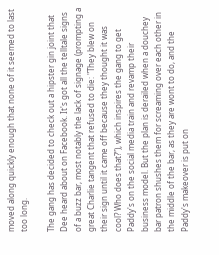moved along quickly enough that none of it seemed to last too long.

The gang has decided to check out a hipster gin joint that Dee heard about on Facebook. It's got all the telltale signs of a buzz bar, most notably the lack of signage (prompting a great Charlie tangent that refused to die: "They blew on their sign until it came off because they thought it was cool? Who does that?”), which inspires the gang to get Paddy's on the social media train and revamp their business model. But the plan is derailed when a douchey bar patron shushes them for screaming over each other in the middle of the bar, as they are wont to do, and the Paddy's makeover is put on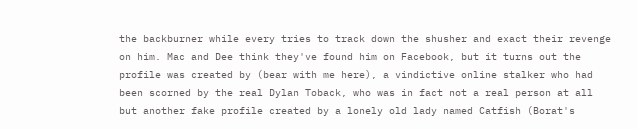the backburner while every tries to track down the shusher and exact their revenge on him. Mac and Dee think they've found him on Facebook, but it turns out the profile was created by (bear with me here), a vindictive online stalker who had been scorned by the real Dylan Toback, who was in fact not a real person at all but another fake profile created by a lonely old lady named Catfish (Borat's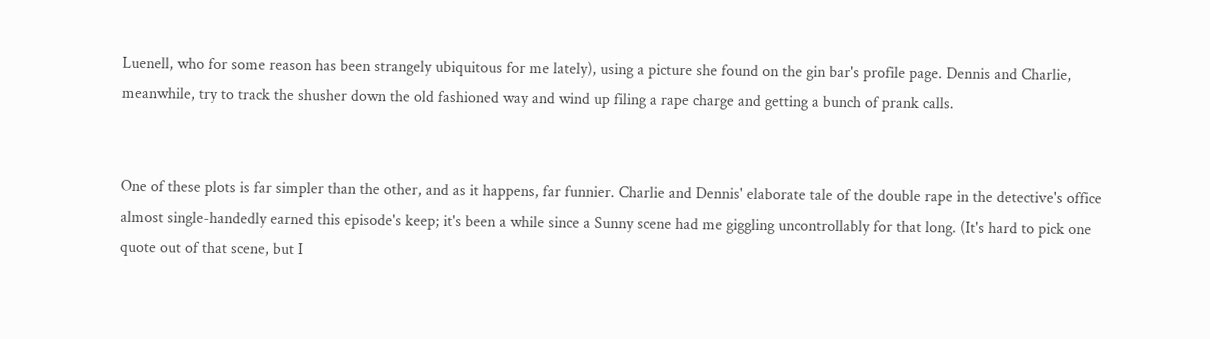Luenell, who for some reason has been strangely ubiquitous for me lately), using a picture she found on the gin bar's profile page. Dennis and Charlie, meanwhile, try to track the shusher down the old fashioned way and wind up filing a rape charge and getting a bunch of prank calls.


One of these plots is far simpler than the other, and as it happens, far funnier. Charlie and Dennis' elaborate tale of the double rape in the detective's office almost single-handedly earned this episode's keep; it's been a while since a Sunny scene had me giggling uncontrollably for that long. (It's hard to pick one quote out of that scene, but I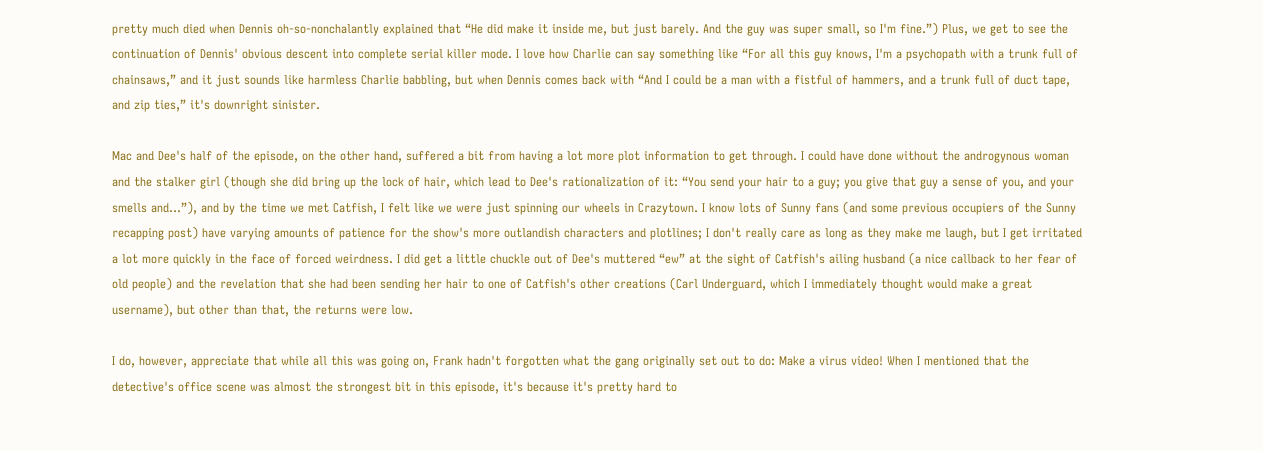pretty much died when Dennis oh-so-nonchalantly explained that “He did make it inside me, but just barely. And the guy was super small, so I'm fine.”) Plus, we get to see the continuation of Dennis' obvious descent into complete serial killer mode. I love how Charlie can say something like “For all this guy knows, I'm a psychopath with a trunk full of chainsaws,” and it just sounds like harmless Charlie babbling, but when Dennis comes back with “And I could be a man with a fistful of hammers, and a trunk full of duct tape, and zip ties,” it's downright sinister.

Mac and Dee's half of the episode, on the other hand, suffered a bit from having a lot more plot information to get through. I could have done without the androgynous woman and the stalker girl (though she did bring up the lock of hair, which lead to Dee's rationalization of it: “You send your hair to a guy; you give that guy a sense of you, and your smells and…”), and by the time we met Catfish, I felt like we were just spinning our wheels in Crazytown. I know lots of Sunny fans (and some previous occupiers of the Sunny recapping post) have varying amounts of patience for the show's more outlandish characters and plotlines; I don't really care as long as they make me laugh, but I get irritated a lot more quickly in the face of forced weirdness. I did get a little chuckle out of Dee's muttered “ew” at the sight of Catfish's ailing husband (a nice callback to her fear of old people) and the revelation that she had been sending her hair to one of Catfish's other creations (Carl Underguard, which I immediately thought would make a great username), but other than that, the returns were low.

I do, however, appreciate that while all this was going on, Frank hadn't forgotten what the gang originally set out to do: Make a virus video! When I mentioned that the detective's office scene was almost the strongest bit in this episode, it's because it's pretty hard to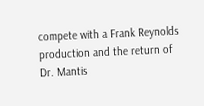compete with a Frank Reynolds production and the return of Dr. Mantis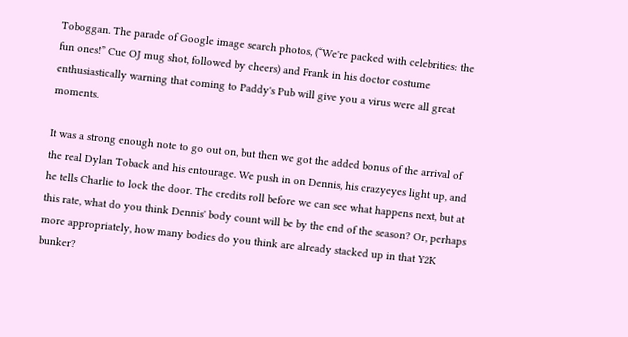Toboggan. The parade of Google image search photos, (“We're packed with celebrities: the fun ones!” Cue OJ mug shot, followed by cheers) and Frank in his doctor costume enthusiastically warning that coming to Paddy's Pub will give you a virus were all great moments.

It was a strong enough note to go out on, but then we got the added bonus of the arrival of the real Dylan Toback and his entourage. We push in on Dennis, his crazyeyes light up, and he tells Charlie to lock the door. The credits roll before we can see what happens next, but at this rate, what do you think Dennis' body count will be by the end of the season? Or, perhaps more appropriately, how many bodies do you think are already stacked up in that Y2K bunker?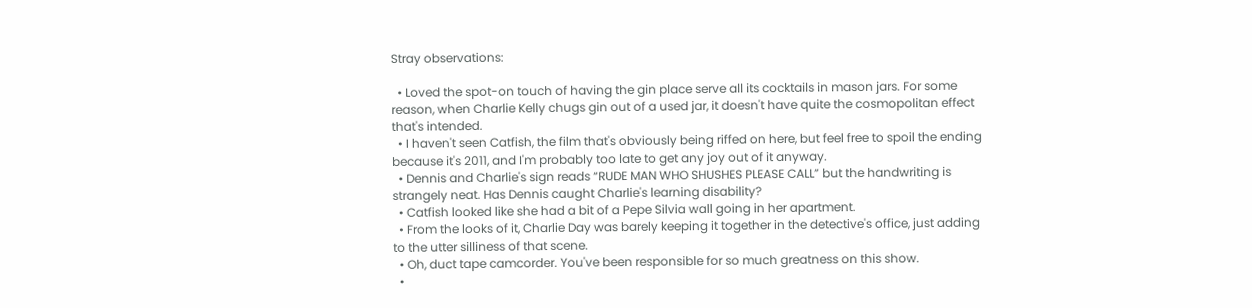Stray observations:

  • Loved the spot-on touch of having the gin place serve all its cocktails in mason jars. For some reason, when Charlie Kelly chugs gin out of a used jar, it doesn't have quite the cosmopolitan effect that's intended.
  • I haven't seen Catfish, the film that's obviously being riffed on here, but feel free to spoil the ending because it's 2011, and I'm probably too late to get any joy out of it anyway.
  • Dennis and Charlie's sign reads “RUDE MAN WHO SHUSHES PLEASE CALL” but the handwriting is strangely neat. Has Dennis caught Charlie's learning disability?
  • Catfish looked like she had a bit of a Pepe Silvia wall going in her apartment.
  • From the looks of it, Charlie Day was barely keeping it together in the detective's office, just adding to the utter silliness of that scene.
  • Oh, duct tape camcorder. You've been responsible for so much greatness on this show.
  •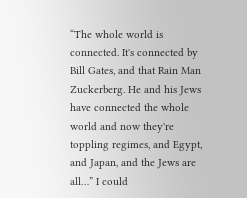“The whole world is connected. It's connected by Bill Gates, and that Rain Man Zuckerberg. He and his Jews have connected the whole world and now they're toppling regimes, and Egypt, and Japan, and the Jews are all…” I could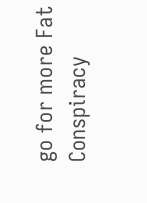go for more Fat Conspiracy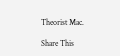Theorist Mac.

Share This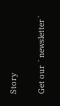Story

Get our `newsletter`